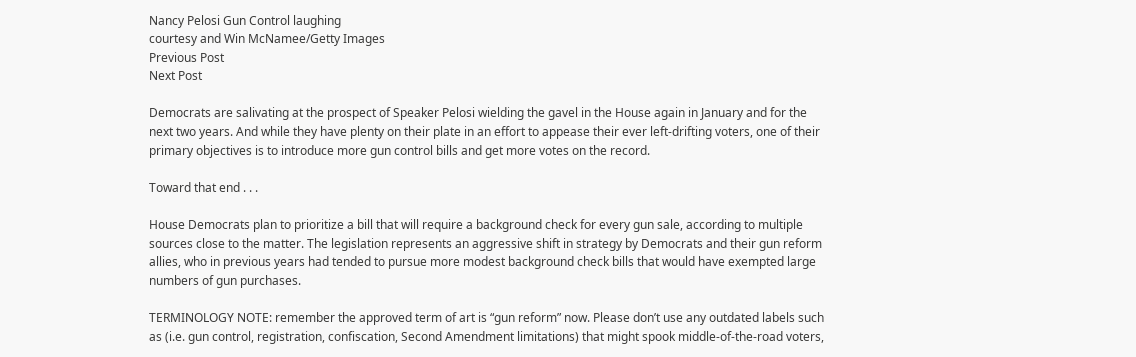Nancy Pelosi Gun Control laughing
courtesy and Win McNamee/Getty Images
Previous Post
Next Post

Democrats are salivating at the prospect of Speaker Pelosi wielding the gavel in the House again in January and for the next two years. And while they have plenty on their plate in an effort to appease their ever left-drifting voters, one of their primary objectives is to introduce more gun control bills and get more votes on the record.

Toward that end . . .

House Democrats plan to prioritize a bill that will require a background check for every gun sale, according to multiple sources close to the matter. The legislation represents an aggressive shift in strategy by Democrats and their gun reform allies, who in previous years had tended to pursue more modest background check bills that would have exempted large numbers of gun purchases.

TERMINOLOGY NOTE: remember the approved term of art is “gun reform” now. Please don’t use any outdated labels such as (i.e. gun control, registration, confiscation, Second Amendment limitations) that might spook middle-of-the-road voters,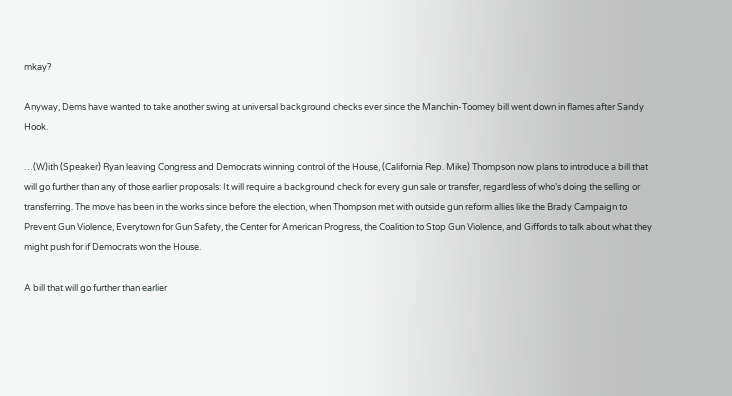mkay?

Anyway, Dems have wanted to take another swing at universal background checks ever since the Manchin-Toomey bill went down in flames after Sandy Hook.

…(W)ith (Speaker) Ryan leaving Congress and Democrats winning control of the House, (California Rep. Mike) Thompson now plans to introduce a bill that will go further than any of those earlier proposals: It will require a background check for every gun sale or transfer, regardless of who’s doing the selling or transferring. The move has been in the works since before the election, when Thompson met with outside gun reform allies like the Brady Campaign to Prevent Gun Violence, Everytown for Gun Safety, the Center for American Progress, the Coalition to Stop Gun Violence, and Giffords to talk about what they might push for if Democrats won the House.

A bill that will go further than earlier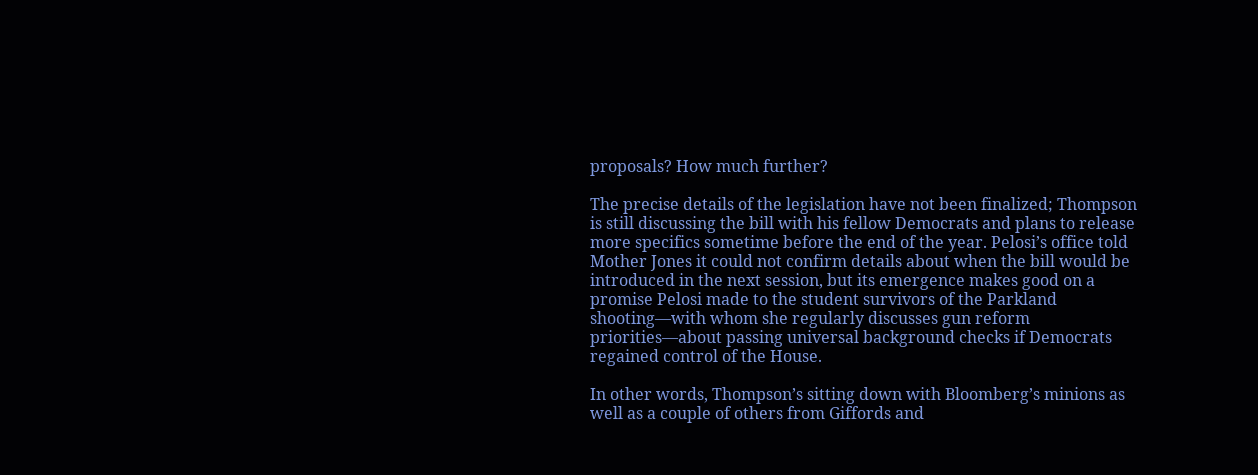proposals? How much further?

The precise details of the legislation have not been finalized; Thompson is still discussing the bill with his fellow Democrats and plans to release more specifics sometime before the end of the year. Pelosi’s office told Mother Jones it could not confirm details about when the bill would be introduced in the next session, but its emergence makes good on a promise Pelosi made to the student survivors of the Parkland shooting—with whom she regularly discusses gun reform priorities—about passing universal background checks if Democrats regained control of the House.

In other words, Thompson’s sitting down with Bloomberg’s minions as well as a couple of others from Giffords and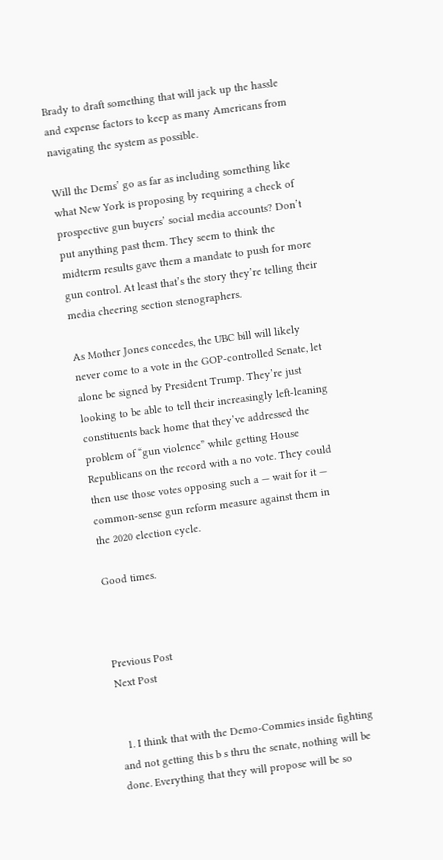Brady to draft something that will jack up the hassle and expense factors to keep as many Americans from navigating the system as possible.

Will the Dems’ go as far as including something like what New York is proposing by requiring a check of prospective gun buyers’ social media accounts? Don’t put anything past them. They seem to think the midterm results gave them a mandate to push for more gun control. At least that’s the story they’re telling their media cheering section stenographers.

As Mother Jones concedes, the UBC bill will likely never come to a vote in the GOP-controlled Senate, let alone be signed by President Trump. They’re just looking to be able to tell their increasingly left-leaning constituents back home that they’ve addressed the problem of “gun violence” while getting House Republicans on the record with a no vote. They could then use those votes opposing such a — wait for it — common-sense gun reform measure against them in the 2020 election cycle.

Good times.



Previous Post
Next Post


  1. I think that with the Demo-Commies inside fighting and not getting this b s thru the senate, nothing will be done. Everything that they will propose will be so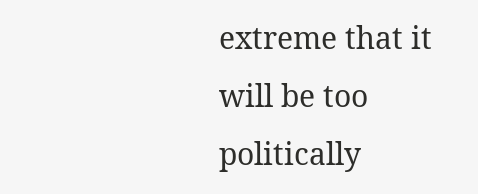extreme that it will be too politically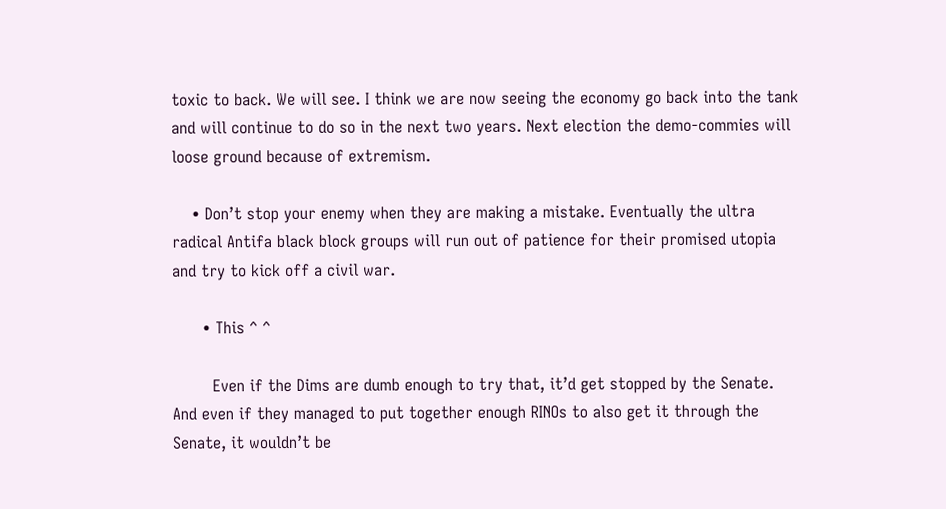toxic to back. We will see. I think we are now seeing the economy go back into the tank and will continue to do so in the next two years. Next election the demo-commies will loose ground because of extremism.

    • Don’t stop your enemy when they are making a mistake. Eventually the ultra radical Antifa black block groups will run out of patience for their promised utopia and try to kick off a civil war.

      • This ^ ^

        Even if the Dims are dumb enough to try that, it’d get stopped by the Senate. And even if they managed to put together enough RINOs to also get it through the Senate, it wouldn’t be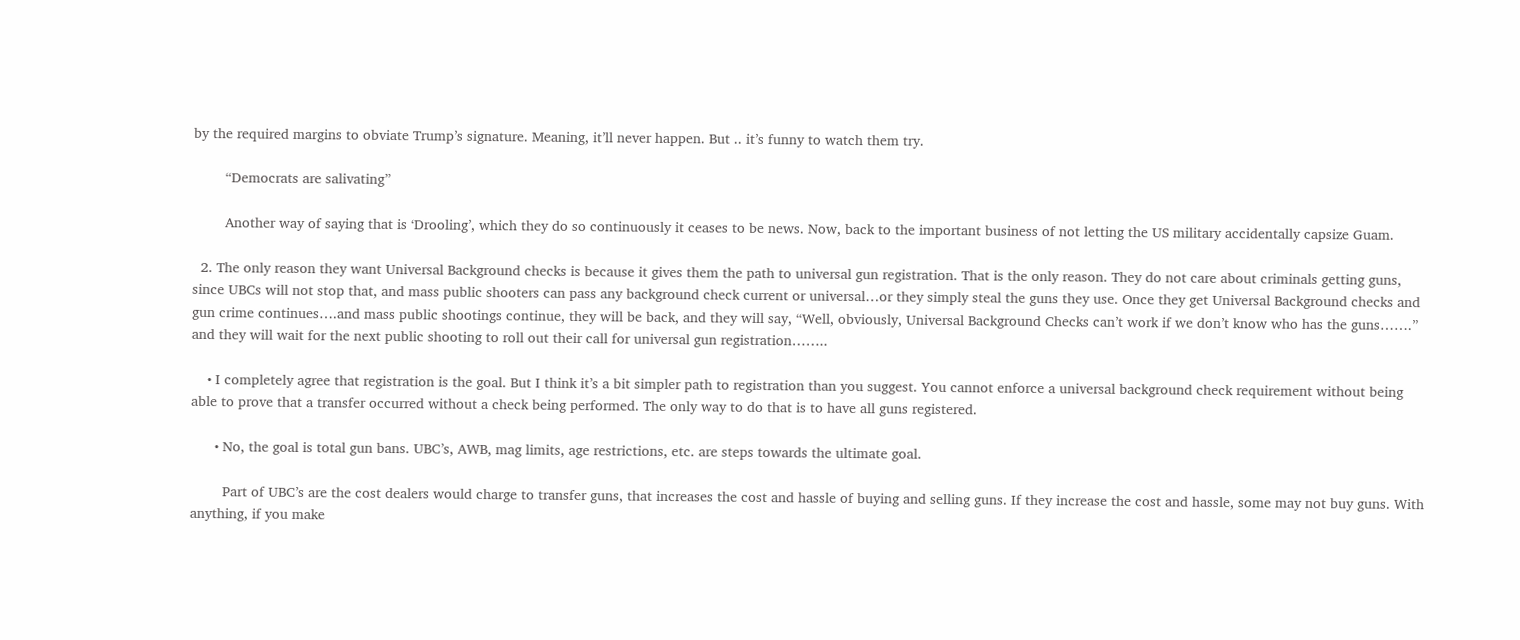by the required margins to obviate Trump’s signature. Meaning, it’ll never happen. But .. it’s funny to watch them try.

        “Democrats are salivating”

        Another way of saying that is ‘Drooling’, which they do so continuously it ceases to be news. Now, back to the important business of not letting the US military accidentally capsize Guam.

  2. The only reason they want Universal Background checks is because it gives them the path to universal gun registration. That is the only reason. They do not care about criminals getting guns, since UBCs will not stop that, and mass public shooters can pass any background check current or universal…or they simply steal the guns they use. Once they get Universal Background checks and gun crime continues….and mass public shootings continue, they will be back, and they will say, “Well, obviously, Universal Background Checks can’t work if we don’t know who has the guns…….” and they will wait for the next public shooting to roll out their call for universal gun registration……..

    • I completely agree that registration is the goal. But I think it’s a bit simpler path to registration than you suggest. You cannot enforce a universal background check requirement without being able to prove that a transfer occurred without a check being performed. The only way to do that is to have all guns registered.

      • No, the goal is total gun bans. UBC’s, AWB, mag limits, age restrictions, etc. are steps towards the ultimate goal.

        Part of UBC’s are the cost dealers would charge to transfer guns, that increases the cost and hassle of buying and selling guns. If they increase the cost and hassle, some may not buy guns. With anything, if you make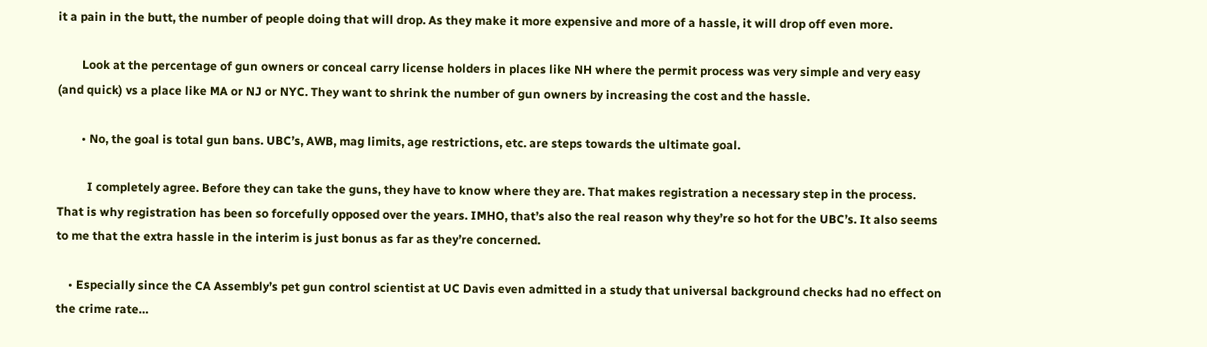it a pain in the butt, the number of people doing that will drop. As they make it more expensive and more of a hassle, it will drop off even more.

        Look at the percentage of gun owners or conceal carry license holders in places like NH where the permit process was very simple and very easy (and quick) vs a place like MA or NJ or NYC. They want to shrink the number of gun owners by increasing the cost and the hassle.

        • No, the goal is total gun bans. UBC’s, AWB, mag limits, age restrictions, etc. are steps towards the ultimate goal.

          I completely agree. Before they can take the guns, they have to know where they are. That makes registration a necessary step in the process. That is why registration has been so forcefully opposed over the years. IMHO, that’s also the real reason why they’re so hot for the UBC’s. It also seems to me that the extra hassle in the interim is just bonus as far as they’re concerned.

    • Especially since the CA Assembly’s pet gun control scientist at UC Davis even admitted in a study that universal background checks had no effect on the crime rate…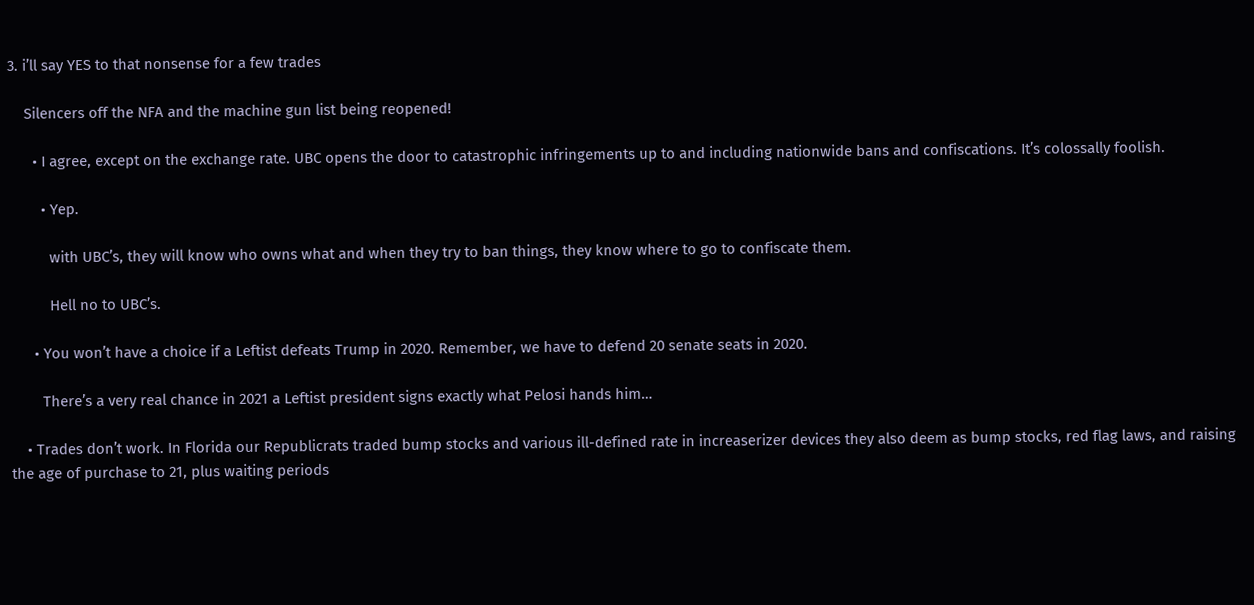3. i’ll say YES to that nonsense for a few trades

    Silencers off the NFA and the machine gun list being reopened!

      • I agree, except on the exchange rate. UBC opens the door to catastrophic infringements up to and including nationwide bans and confiscations. It’s colossally foolish.

        • Yep.

          with UBC’s, they will know who owns what and when they try to ban things, they know where to go to confiscate them.

          Hell no to UBC’s.

      • You won’t have a choice if a Leftist defeats Trump in 2020. Remember, we have to defend 20 senate seats in 2020.

        There’s a very real chance in 2021 a Leftist president signs exactly what Pelosi hands him…

    • Trades don’t work. In Florida our Republicrats traded bump stocks and various ill-defined rate in increaserizer devices they also deem as bump stocks, red flag laws, and raising the age of purchase to 21, plus waiting periods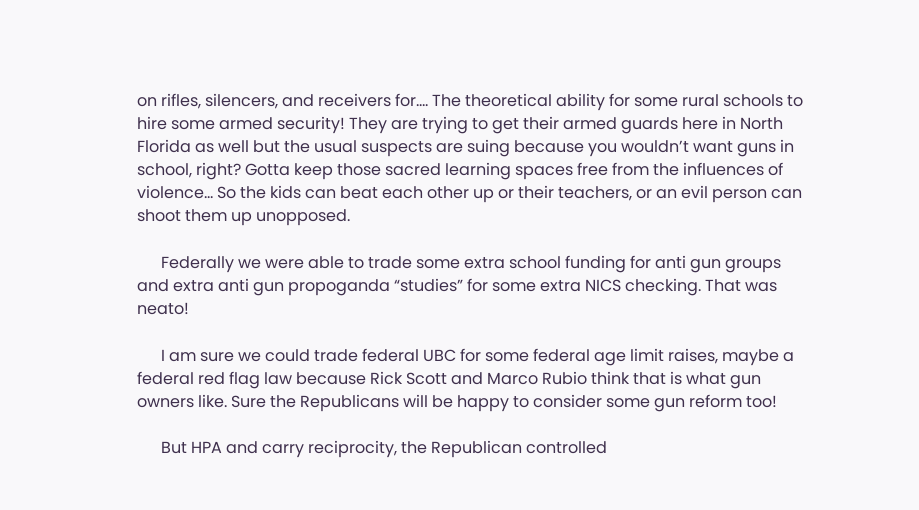on rifles, silencers, and receivers for…. The theoretical ability for some rural schools to hire some armed security! They are trying to get their armed guards here in North Florida as well but the usual suspects are suing because you wouldn’t want guns in school, right? Gotta keep those sacred learning spaces free from the influences of violence… So the kids can beat each other up or their teachers, or an evil person can shoot them up unopposed.

      Federally we were able to trade some extra school funding for anti gun groups and extra anti gun propoganda “studies” for some extra NICS checking. That was neato!

      I am sure we could trade federal UBC for some federal age limit raises, maybe a federal red flag law because Rick Scott and Marco Rubio think that is what gun owners like. Sure the Republicans will be happy to consider some gun reform too!

      But HPA and carry reciprocity, the Republican controlled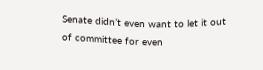Senate didn’t even want to let it out of committee for even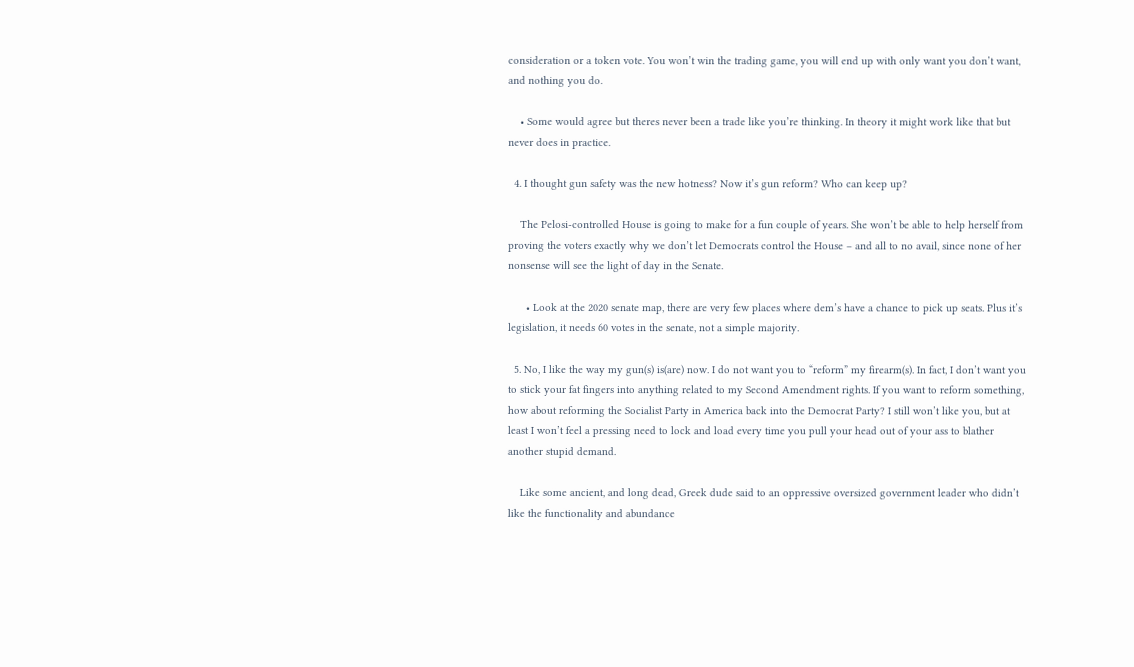consideration or a token vote. You won’t win the trading game, you will end up with only want you don’t want, and nothing you do.

    • Some would agree but theres never been a trade like you’re thinking. In theory it might work like that but never does in practice.

  4. I thought gun safety was the new hotness? Now it’s gun reform? Who can keep up?

    The Pelosi-controlled House is going to make for a fun couple of years. She won’t be able to help herself from proving the voters exactly why we don’t let Democrats control the House – and all to no avail, since none of her nonsense will see the light of day in the Senate.

      • Look at the 2020 senate map, there are very few places where dem’s have a chance to pick up seats. Plus it’s legislation, it needs 60 votes in the senate, not a simple majority.

  5. No, I like the way my gun(s) is(are) now. I do not want you to “reform” my firearm(s). In fact, I don’t want you to stick your fat fingers into anything related to my Second Amendment rights. If you want to reform something, how about reforming the Socialist Party in America back into the Democrat Party? I still won’t like you, but at least I won’t feel a pressing need to lock and load every time you pull your head out of your ass to blather another stupid demand.

    Like some ancient, and long dead, Greek dude said to an oppressive oversized government leader who didn’t like the functionality and abundance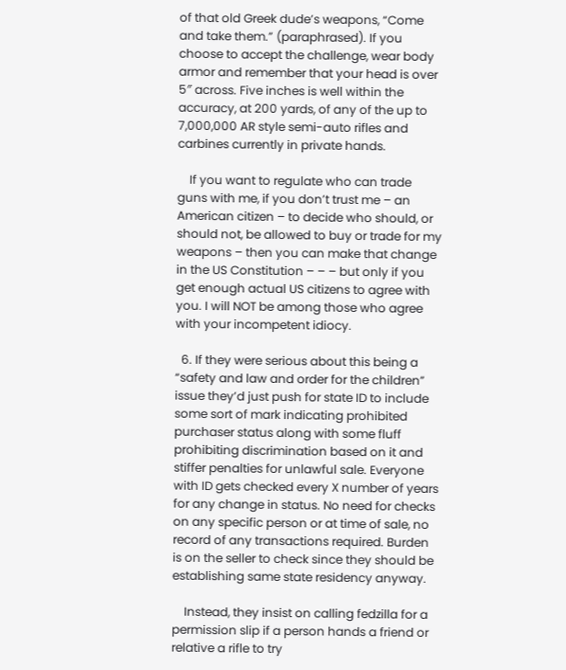of that old Greek dude’s weapons, “Come and take them.” (paraphrased). If you choose to accept the challenge, wear body armor and remember that your head is over 5″ across. Five inches is well within the accuracy, at 200 yards, of any of the up to 7,000,000 AR style semi-auto rifles and carbines currently in private hands.

    If you want to regulate who can trade guns with me, if you don’t trust me – an American citizen – to decide who should, or should not, be allowed to buy or trade for my weapons – then you can make that change in the US Constitution – – – but only if you get enough actual US citizens to agree with you. I will NOT be among those who agree with your incompetent idiocy.

  6. If they were serious about this being a “safety and law and order for the children” issue they’d just push for state ID to include some sort of mark indicating prohibited purchaser status along with some fluff prohibiting discrimination based on it and stiffer penalties for unlawful sale. Everyone with ID gets checked every X number of years for any change in status. No need for checks on any specific person or at time of sale, no record of any transactions required. Burden is on the seller to check since they should be establishing same state residency anyway.

    Instead, they insist on calling fedzilla for a permission slip if a person hands a friend or relative a rifle to try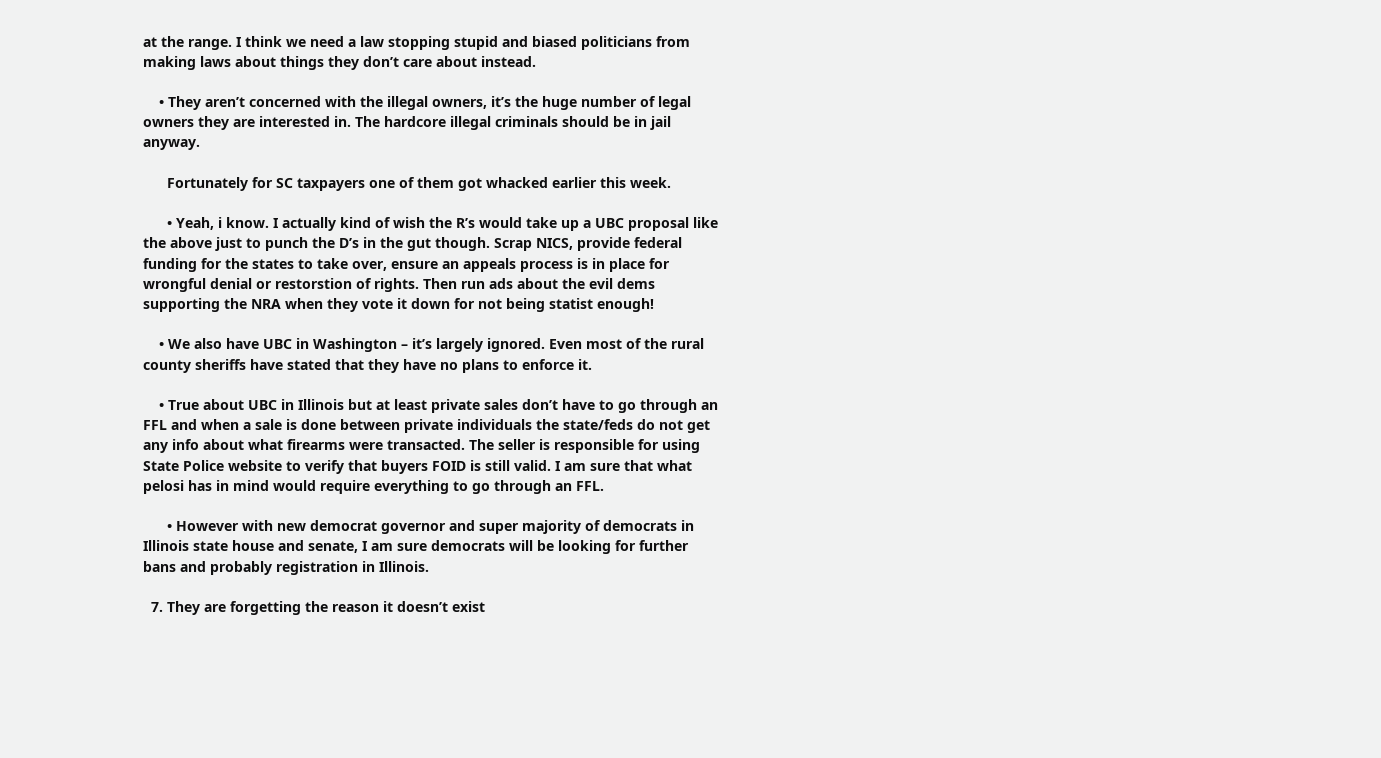at the range. I think we need a law stopping stupid and biased politicians from making laws about things they don’t care about instead.

    • They aren’t concerned with the illegal owners, it’s the huge number of legal owners they are interested in. The hardcore illegal criminals should be in jail anyway.

      Fortunately for SC taxpayers one of them got whacked earlier this week.

      • Yeah, i know. I actually kind of wish the R’s would take up a UBC proposal like the above just to punch the D’s in the gut though. Scrap NICS, provide federal funding for the states to take over, ensure an appeals process is in place for wrongful denial or restorstion of rights. Then run ads about the evil dems supporting the NRA when they vote it down for not being statist enough!

    • We also have UBC in Washington – it’s largely ignored. Even most of the rural county sheriffs have stated that they have no plans to enforce it.

    • True about UBC in Illinois but at least private sales don’t have to go through an FFL and when a sale is done between private individuals the state/feds do not get any info about what firearms were transacted. The seller is responsible for using State Police website to verify that buyers FOID is still valid. I am sure that what pelosi has in mind would require everything to go through an FFL.

      • However with new democrat governor and super majority of democrats in Illinois state house and senate, I am sure democrats will be looking for further bans and probably registration in Illinois.

  7. They are forgetting the reason it doesn’t exist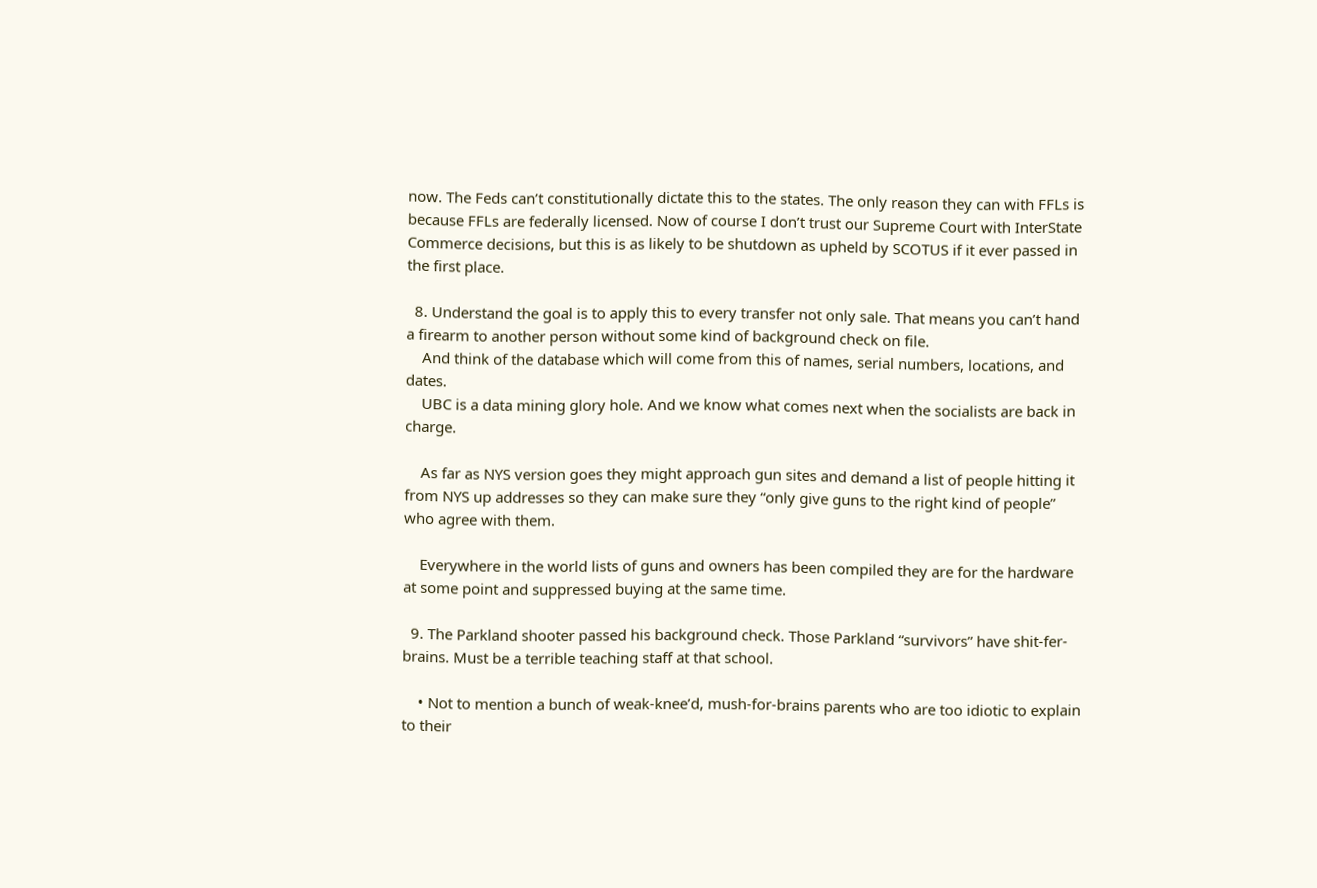now. The Feds can’t constitutionally dictate this to the states. The only reason they can with FFLs is because FFLs are federally licensed. Now of course I don’t trust our Supreme Court with InterState Commerce decisions, but this is as likely to be shutdown as upheld by SCOTUS if it ever passed in the first place.

  8. Understand the goal is to apply this to every transfer not only sale. That means you can’t hand a firearm to another person without some kind of background check on file.
    And think of the database which will come from this of names, serial numbers, locations, and dates.
    UBC is a data mining glory hole. And we know what comes next when the socialists are back in charge.

    As far as NYS version goes they might approach gun sites and demand a list of people hitting it from NYS up addresses so they can make sure they “only give guns to the right kind of people” who agree with them.

    Everywhere in the world lists of guns and owners has been compiled they are for the hardware at some point and suppressed buying at the same time.

  9. The Parkland shooter passed his background check. Those Parkland “survivors” have shit-fer-brains. Must be a terrible teaching staff at that school.

    • Not to mention a bunch of weak-knee’d, mush-for-brains parents who are too idiotic to explain to their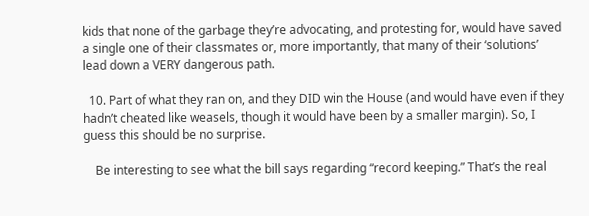kids that none of the garbage they’re advocating, and protesting for, would have saved a single one of their classmates or, more importantly, that many of their ‘solutions’ lead down a VERY dangerous path.

  10. Part of what they ran on, and they DID win the House (and would have even if they hadn’t cheated like weasels, though it would have been by a smaller margin). So, I guess this should be no surprise.

    Be interesting to see what the bill says regarding “record keeping.” That’s the real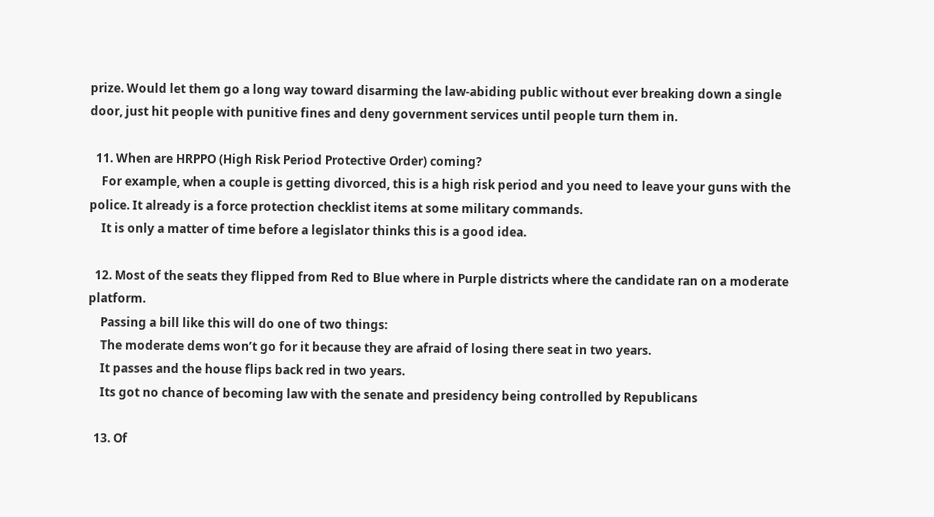prize. Would let them go a long way toward disarming the law-abiding public without ever breaking down a single door, just hit people with punitive fines and deny government services until people turn them in.

  11. When are HRPPO (High Risk Period Protective Order) coming?
    For example, when a couple is getting divorced, this is a high risk period and you need to leave your guns with the police. It already is a force protection checklist items at some military commands.
    It is only a matter of time before a legislator thinks this is a good idea.

  12. Most of the seats they flipped from Red to Blue where in Purple districts where the candidate ran on a moderate platform.
    Passing a bill like this will do one of two things:
    The moderate dems won’t go for it because they are afraid of losing there seat in two years.
    It passes and the house flips back red in two years.
    Its got no chance of becoming law with the senate and presidency being controlled by Republicans

  13. Of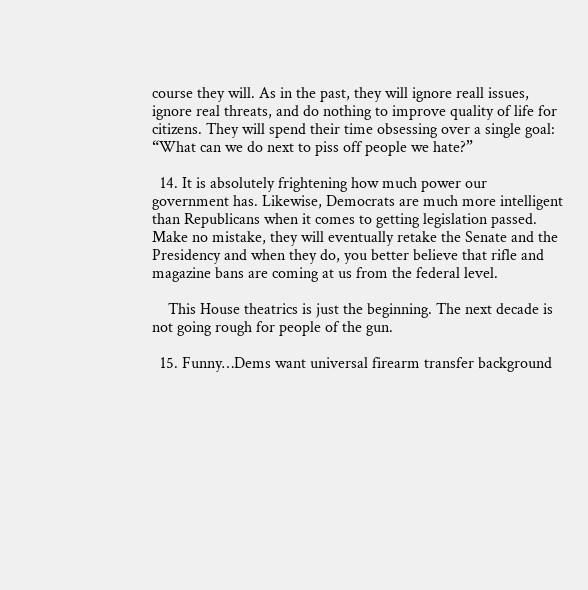course they will. As in the past, they will ignore reall issues, ignore real threats, and do nothing to improve quality of life for citizens. They will spend their time obsessing over a single goal: “What can we do next to piss off people we hate?”

  14. It is absolutely frightening how much power our government has. Likewise, Democrats are much more intelligent than Republicans when it comes to getting legislation passed. Make no mistake, they will eventually retake the Senate and the Presidency and when they do, you better believe that rifle and magazine bans are coming at us from the federal level.

    This House theatrics is just the beginning. The next decade is not going rough for people of the gun.

  15. Funny…Dems want universal firearm transfer background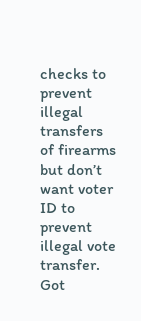checks to prevent illegal transfers of firearms but don’t want voter ID to prevent illegal vote transfer. Got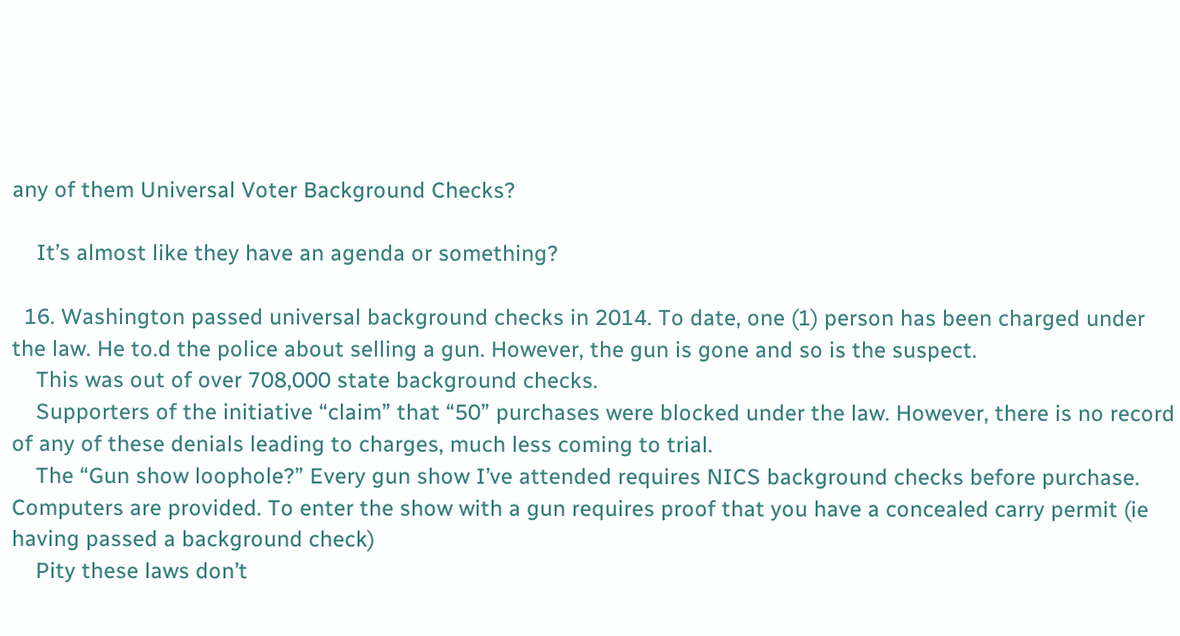any of them Universal Voter Background Checks?

    It’s almost like they have an agenda or something?

  16. Washington passed universal background checks in 2014. To date, one (1) person has been charged under the law. He to.d the police about selling a gun. However, the gun is gone and so is the suspect.
    This was out of over 708,000 state background checks.
    Supporters of the initiative “claim” that “50” purchases were blocked under the law. However, there is no record of any of these denials leading to charges, much less coming to trial.
    The “Gun show loophole?” Every gun show I’ve attended requires NICS background checks before purchase. Computers are provided. To enter the show with a gun requires proof that you have a concealed carry permit (ie having passed a background check)
    Pity these laws don’t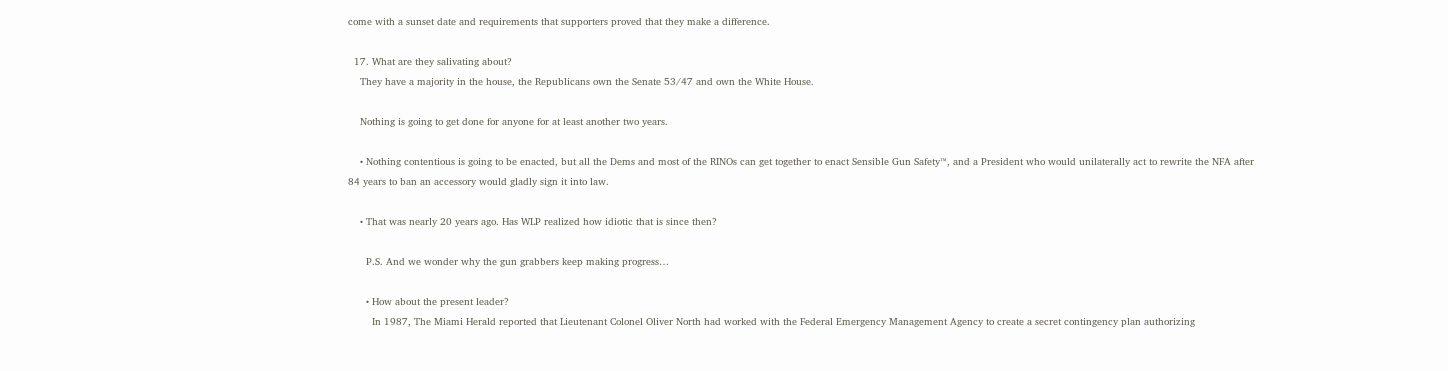come with a sunset date and requirements that supporters proved that they make a difference.

  17. What are they salivating about?
    They have a majority in the house, the Republicans own the Senate 53/47 and own the White House.

    Nothing is going to get done for anyone for at least another two years.

    • Nothing contentious is going to be enacted, but all the Dems and most of the RINOs can get together to enact Sensible Gun Safety™, and a President who would unilaterally act to rewrite the NFA after 84 years to ban an accessory would gladly sign it into law.

    • That was nearly 20 years ago. Has WLP realized how idiotic that is since then?

      P.S. And we wonder why the gun grabbers keep making progress…

      • How about the present leader?
        In 1987, The Miami Herald reported that Lieutenant Colonel Oliver North had worked with the Federal Emergency Management Agency to create a secret contingency plan authorizing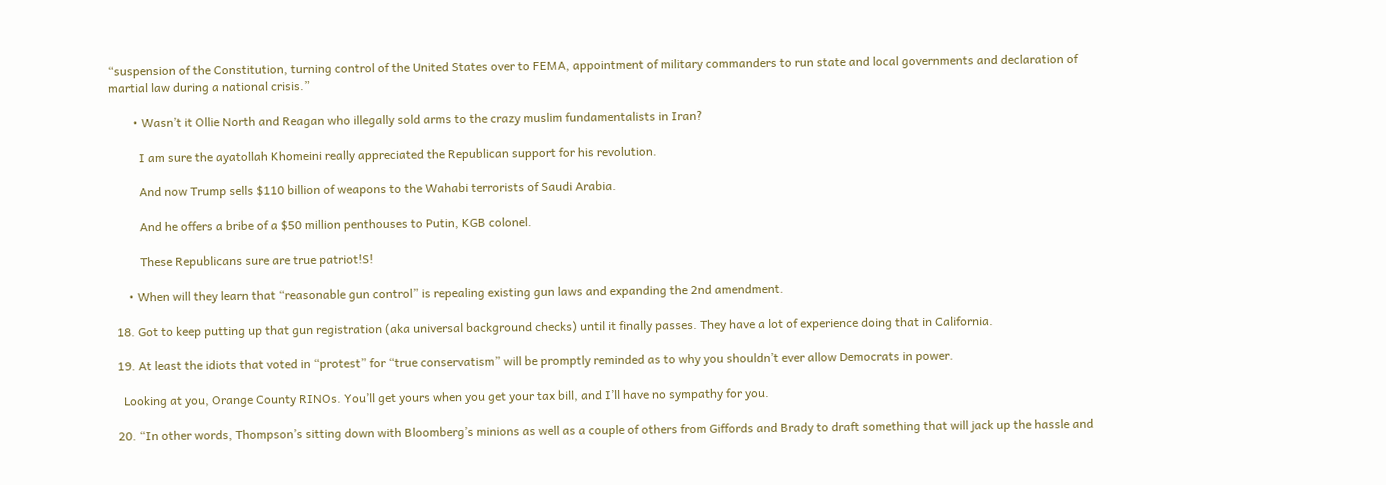“suspension of the Constitution, turning control of the United States over to FEMA, appointment of military commanders to run state and local governments and declaration of martial law during a national crisis.”

        • Wasn’t it Ollie North and Reagan who illegally sold arms to the crazy muslim fundamentalists in Iran?

          I am sure the ayatollah Khomeini really appreciated the Republican support for his revolution.

          And now Trump sells $110 billion of weapons to the Wahabi terrorists of Saudi Arabia.

          And he offers a bribe of a $50 million penthouses to Putin, KGB colonel.

          These Republicans sure are true patriot!S!

      • When will they learn that “reasonable gun control” is repealing existing gun laws and expanding the 2nd amendment.

  18. Got to keep putting up that gun registration (aka universal background checks) until it finally passes. They have a lot of experience doing that in California.

  19. At least the idiots that voted in “protest” for “true conservatism” will be promptly reminded as to why you shouldn’t ever allow Democrats in power.

    Looking at you, Orange County RINOs. You’ll get yours when you get your tax bill, and I’ll have no sympathy for you.

  20. “In other words, Thompson’s sitting down with Bloomberg’s minions as well as a couple of others from Giffords and Brady to draft something that will jack up the hassle and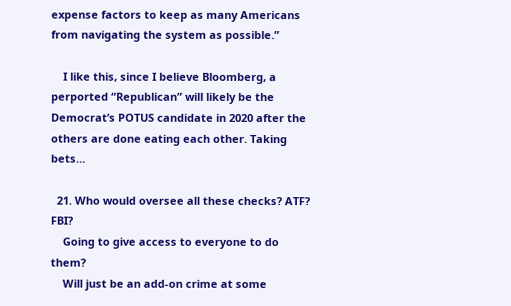expense factors to keep as many Americans from navigating the system as possible.”

    I like this, since I believe Bloomberg, a perported “Republican” will likely be the Democrat’s POTUS candidate in 2020 after the others are done eating each other. Taking bets…

  21. Who would oversee all these checks? ATF? FBI?
    Going to give access to everyone to do them?
    Will just be an add-on crime at some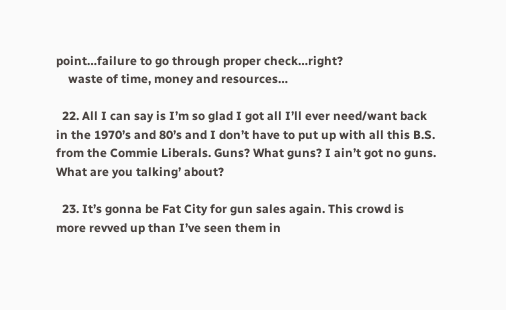point…failure to go through proper check…right?
    waste of time, money and resources…

  22. All I can say is I’m so glad I got all I’ll ever need/want back in the 1970’s and 80’s and I don’t have to put up with all this B.S. from the Commie Liberals. Guns? What guns? I ain’t got no guns. What are you talking’ about?

  23. It’s gonna be Fat City for gun sales again. This crowd is more revved up than I’ve seen them in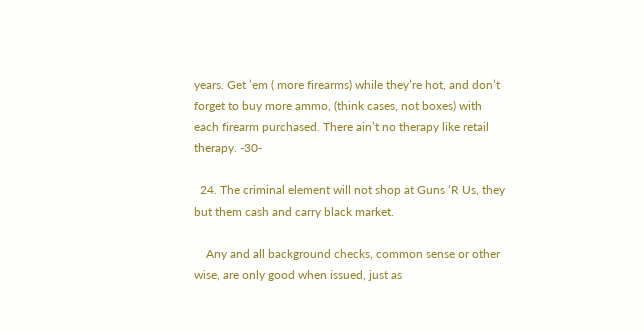years. Get ’em ( more firearms) while they’re hot, and don’t forget to buy more ammo, (think cases, not boxes) with each firearm purchased. There ain’t no therapy like retail therapy. -30-

  24. The criminal element will not shop at Guns ‘R Us, they but them cash and carry black market.

    Any and all background checks, common sense or other wise, are only good when issued, just as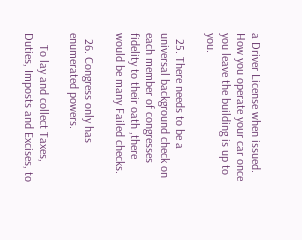a Driver License when issued. How you operate your car once you leave the building is up to you.

  25. There needs to be a universal background check on each member of congresses fidelity to their oath ,there would be many Failed checks.

  26. Congress only has enumerated powers.

    To lay and collect Taxes, Duties, Imposts and Excises, to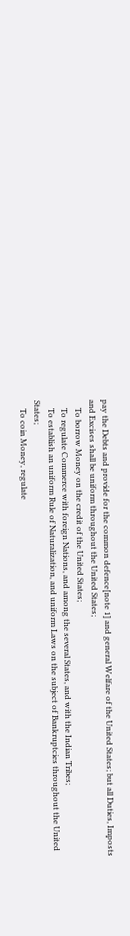pay the Debts and provide for the common defence[note 1] and general Welfare of the United States; but all Duties, Imposts and Excises shall be uniform throughout the United States;
    To borrow Money on the credit of the United States;
    To regulate Commerce with foreign Nations, and among the several States, and with the Indian Tribes;
    To establish an uniform Rule of Naturalization, and uniform Laws on the subject of Bankruptcies throughout the United States;
    To coin Money, regulate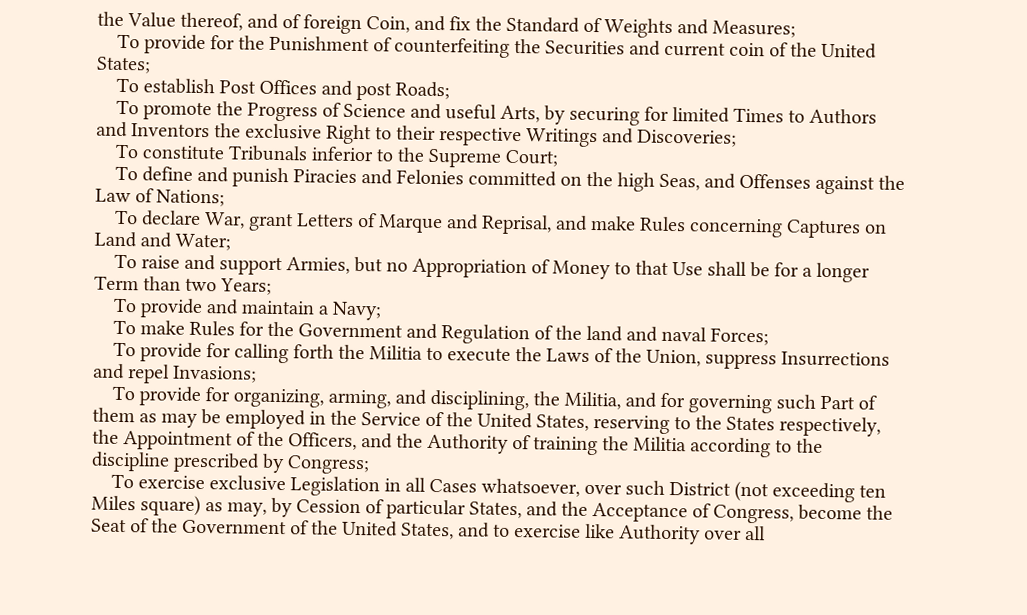the Value thereof, and of foreign Coin, and fix the Standard of Weights and Measures;
    To provide for the Punishment of counterfeiting the Securities and current coin of the United States;
    To establish Post Offices and post Roads;
    To promote the Progress of Science and useful Arts, by securing for limited Times to Authors and Inventors the exclusive Right to their respective Writings and Discoveries;
    To constitute Tribunals inferior to the Supreme Court;
    To define and punish Piracies and Felonies committed on the high Seas, and Offenses against the Law of Nations;
    To declare War, grant Letters of Marque and Reprisal, and make Rules concerning Captures on Land and Water;
    To raise and support Armies, but no Appropriation of Money to that Use shall be for a longer Term than two Years;
    To provide and maintain a Navy;
    To make Rules for the Government and Regulation of the land and naval Forces;
    To provide for calling forth the Militia to execute the Laws of the Union, suppress Insurrections and repel Invasions;
    To provide for organizing, arming, and disciplining, the Militia, and for governing such Part of them as may be employed in the Service of the United States, reserving to the States respectively, the Appointment of the Officers, and the Authority of training the Militia according to the discipline prescribed by Congress;
    To exercise exclusive Legislation in all Cases whatsoever, over such District (not exceeding ten Miles square) as may, by Cession of particular States, and the Acceptance of Congress, become the Seat of the Government of the United States, and to exercise like Authority over all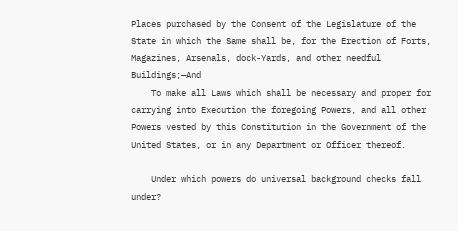Places purchased by the Consent of the Legislature of the State in which the Same shall be, for the Erection of Forts, Magazines, Arsenals, dock-Yards, and other needful Buildings;—And
    To make all Laws which shall be necessary and proper for carrying into Execution the foregoing Powers, and all other Powers vested by this Constitution in the Government of the United States, or in any Department or Officer thereof.

    Under which powers do universal background checks fall under?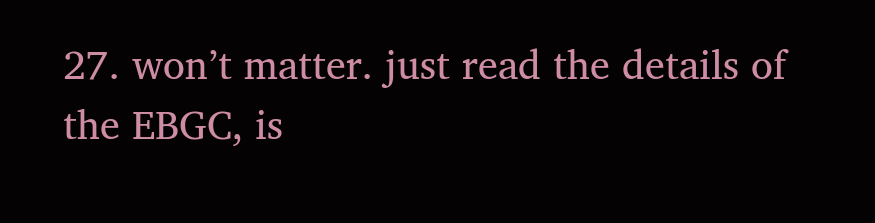27. won’t matter. just read the details of the EBGC, is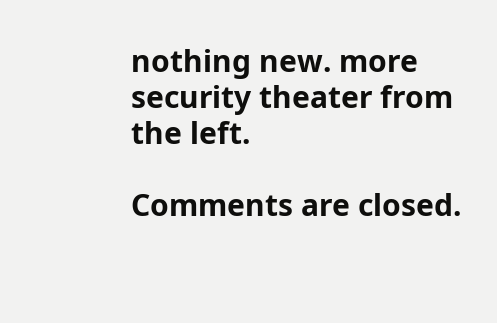nothing new. more security theater from the left.

Comments are closed.